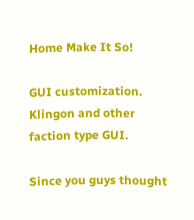Home Make It So!

GUI customization. Klingon and other faction type GUI.

Since you guys thought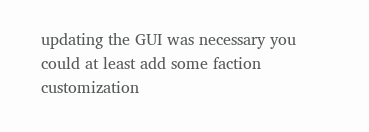updating the GUI was necessary you could at least add some faction customization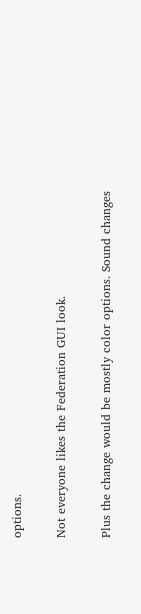options.

Not everyone likes the Federation GUI look.

Plus the change would be mostly color options. Sound changes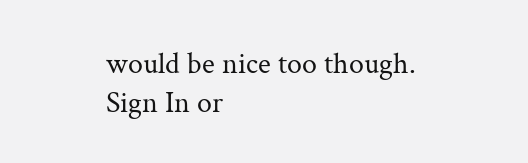would be nice too though.
Sign In or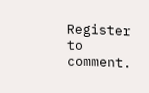Register to comment.